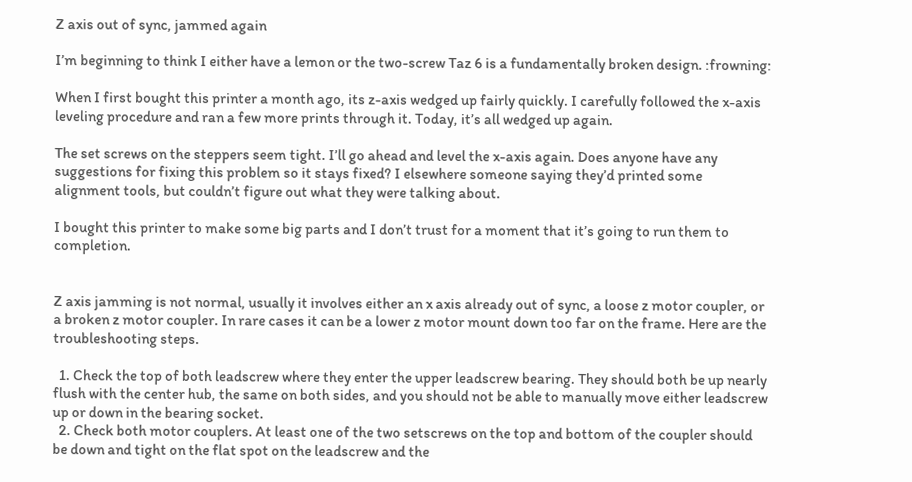Z axis out of sync, jammed again

I’m beginning to think I either have a lemon or the two-screw Taz 6 is a fundamentally broken design. :frowning:

When I first bought this printer a month ago, its z-axis wedged up fairly quickly. I carefully followed the x-axis leveling procedure and ran a few more prints through it. Today, it’s all wedged up again.

The set screws on the steppers seem tight. I’ll go ahead and level the x-axis again. Does anyone have any suggestions for fixing this problem so it stays fixed? I elsewhere someone saying they’d printed some alignment tools, but couldn’t figure out what they were talking about.

I bought this printer to make some big parts and I don’t trust for a moment that it’s going to run them to completion.


Z axis jamming is not normal, usually it involves either an x axis already out of sync, a loose z motor coupler, or a broken z motor coupler. In rare cases it can be a lower z motor mount down too far on the frame. Here are the troubleshooting steps.

  1. Check the top of both leadscrew where they enter the upper leadscrew bearing. They should both be up nearly flush with the center hub, the same on both sides, and you should not be able to manually move either leadscrew up or down in the bearing socket.
  2. Check both motor couplers. At least one of the two setscrews on the top and bottom of the coupler should be down and tight on the flat spot on the leadscrew and the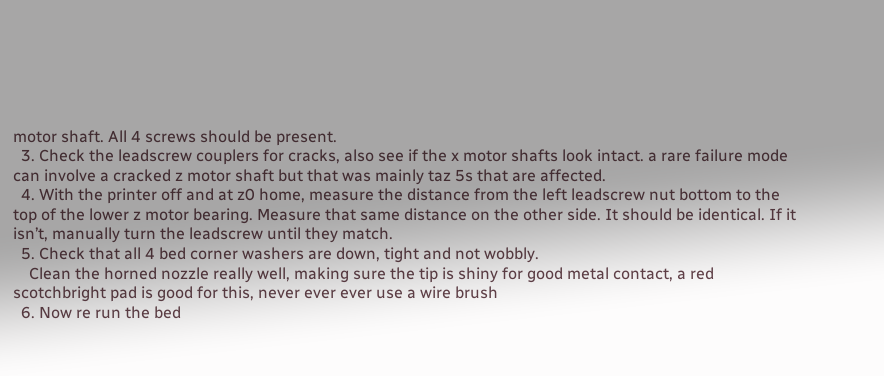motor shaft. All 4 screws should be present.
  3. Check the leadscrew couplers for cracks, also see if the x motor shafts look intact. a rare failure mode can involve a cracked z motor shaft but that was mainly taz 5s that are affected.
  4. With the printer off and at z0 home, measure the distance from the left leadscrew nut bottom to the top of the lower z motor bearing. Measure that same distance on the other side. It should be identical. If it isn’t, manually turn the leadscrew until they match.
  5. Check that all 4 bed corner washers are down, tight and not wobbly.
    Clean the horned nozzle really well, making sure the tip is shiny for good metal contact, a red scotchbright pad is good for this, never ever ever use a wire brush
  6. Now re run the bed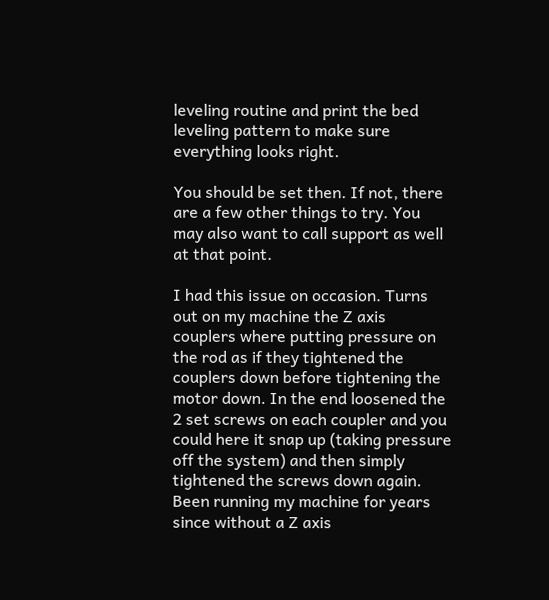leveling routine and print the bed leveling pattern to make sure everything looks right.

You should be set then. If not, there are a few other things to try. You may also want to call support as well at that point.

I had this issue on occasion. Turns out on my machine the Z axis couplers where putting pressure on the rod as if they tightened the couplers down before tightening the motor down. In the end loosened the 2 set screws on each coupler and you could here it snap up (taking pressure off the system) and then simply tightened the screws down again. Been running my machine for years since without a Z axis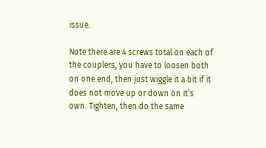issue.

Note there are 4 screws total on each of the couplers, you have to loosen both on one end, then just wiggle it a bit if it does not move up or down on it’s own. Tighten, then do the same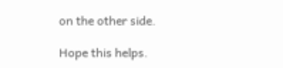on the other side.

Hope this helps.